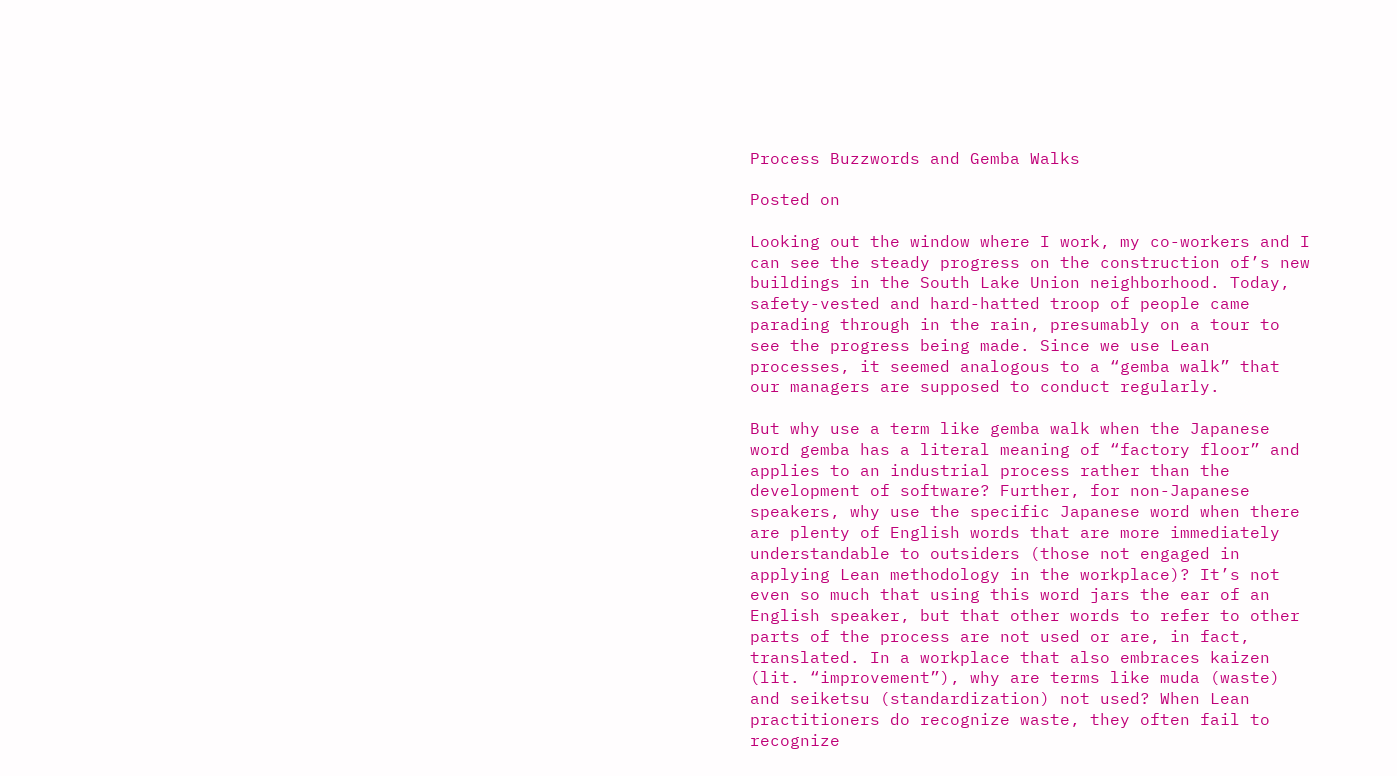Process Buzzwords and Gemba Walks

Posted on

Looking out the window where I work, my co-workers and I can see the steady progress on the construction of’s new buildings in the South Lake Union neighborhood. Today, safety-vested and hard-hatted troop of people came parading through in the rain, presumably on a tour to see the progress being made. Since we use Lean processes, it seemed analogous to a “gemba walk” that our managers are supposed to conduct regularly.

But why use a term like gemba walk when the Japanese word gemba has a literal meaning of “factory floor” and applies to an industrial process rather than the development of software? Further, for non-Japanese speakers, why use the specific Japanese word when there are plenty of English words that are more immediately understandable to outsiders (those not engaged in applying Lean methodology in the workplace)? It’s not even so much that using this word jars the ear of an English speaker, but that other words to refer to other parts of the process are not used or are, in fact, translated. In a workplace that also embraces kaizen (lit. “improvement”), why are terms like muda (waste) and seiketsu (standardization) not used? When Lean practitioners do recognize waste, they often fail to recognize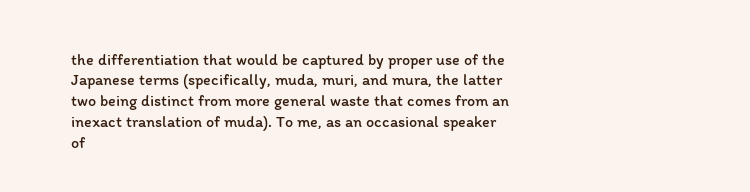the differentiation that would be captured by proper use of the Japanese terms (specifically, muda, muri, and mura, the latter two being distinct from more general waste that comes from an inexact translation of muda). To me, as an occasional speaker of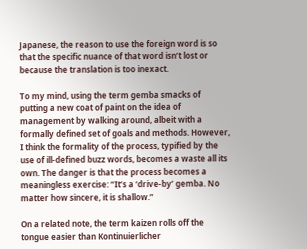Japanese, the reason to use the foreign word is so that the specific nuance of that word isn’t lost or because the translation is too inexact.

To my mind, using the term gemba smacks of putting a new coat of paint on the idea of management by walking around, albeit with a formally defined set of goals and methods. However, I think the formality of the process, typified by the use of ill-defined buzz words, becomes a waste all its own. The danger is that the process becomes a meaningless exercise: “It’s a ‘drive-by’ gemba. No matter how sincere, it is shallow.”

On a related note, the term kaizen rolls off the tongue easier than Kontinuierlicher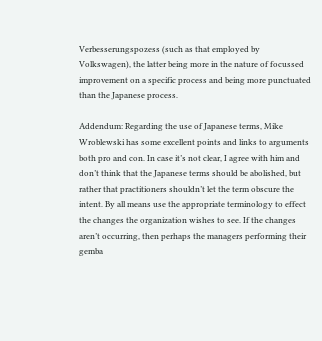Verbesserungspozess (such as that employed by Volkswagen), the latter being more in the nature of focussed improvement on a specific process and being more punctuated than the Japanese process.

Addendum: Regarding the use of Japanese terms, Mike Wroblewski has some excellent points and links to arguments both pro and con. In case it’s not clear, I agree with him and don’t think that the Japanese terms should be abolished, but rather that practitioners shouldn’t let the term obscure the intent. By all means use the appropriate terminology to effect the changes the organization wishes to see. If the changes aren’t occurring, then perhaps the managers performing their gemba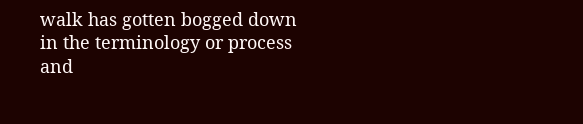walk has gotten bogged down in the terminology or process and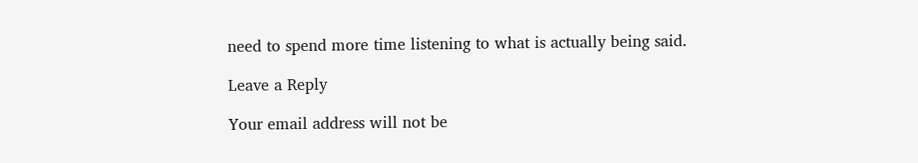need to spend more time listening to what is actually being said.

Leave a Reply

Your email address will not be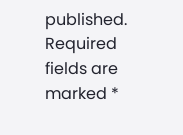published. Required fields are marked *